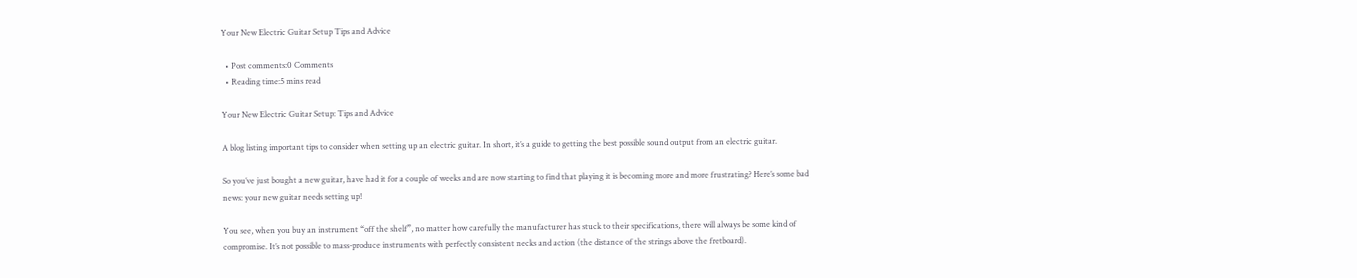Your New Electric Guitar Setup Tips and Advice

  • Post comments:0 Comments
  • Reading time:5 mins read

Your New Electric Guitar Setup: Tips and Advice

A blog listing important tips to consider when setting up an electric guitar. In short, it’s a guide to getting the best possible sound output from an electric guitar.

So you’ve just bought a new guitar, have had it for a couple of weeks and are now starting to find that playing it is becoming more and more frustrating? Here’s some bad news: your new guitar needs setting up!

You see, when you buy an instrument “off the shelf”, no matter how carefully the manufacturer has stuck to their specifications, there will always be some kind of compromise. It’s not possible to mass-produce instruments with perfectly consistent necks and action (the distance of the strings above the fretboard).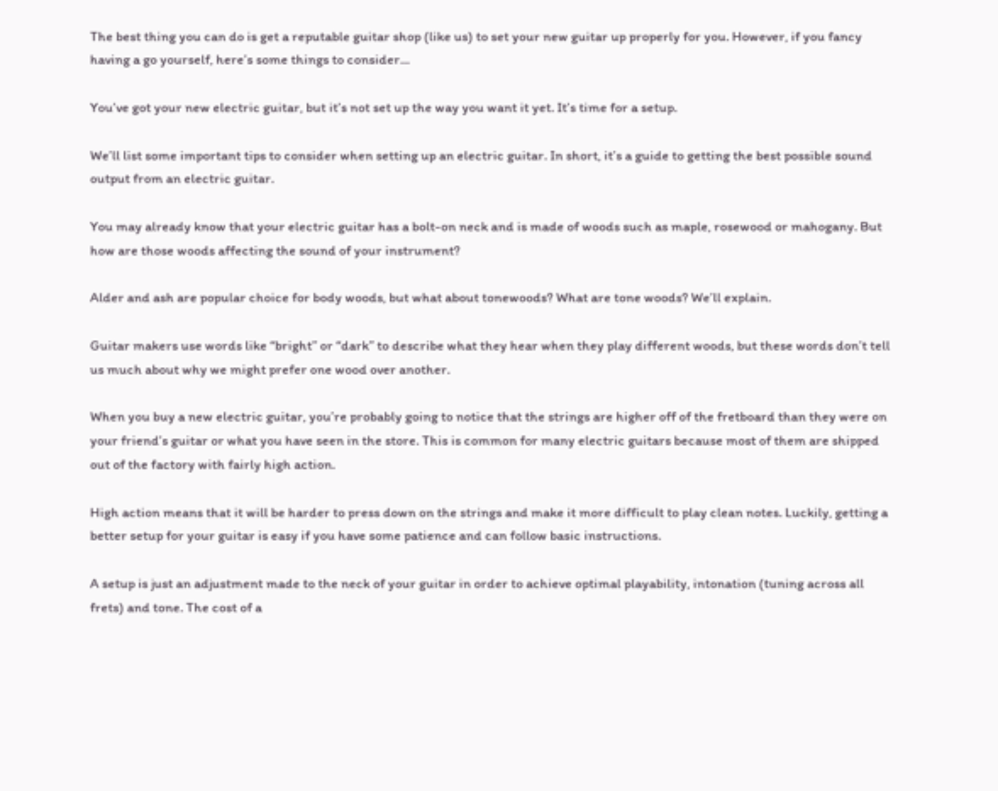The best thing you can do is get a reputable guitar shop (like us) to set your new guitar up properly for you. However, if you fancy having a go yourself, here’s some things to consider…

You’ve got your new electric guitar, but it’s not set up the way you want it yet. It’s time for a setup.

We’ll list some important tips to consider when setting up an electric guitar. In short, it’s a guide to getting the best possible sound output from an electric guitar.

You may already know that your electric guitar has a bolt-on neck and is made of woods such as maple, rosewood or mahogany. But how are those woods affecting the sound of your instrument?

Alder and ash are popular choice for body woods, but what about tonewoods? What are tone woods? We’ll explain.

Guitar makers use words like “bright” or “dark” to describe what they hear when they play different woods, but these words don’t tell us much about why we might prefer one wood over another.

When you buy a new electric guitar, you’re probably going to notice that the strings are higher off of the fretboard than they were on your friend’s guitar or what you have seen in the store. This is common for many electric guitars because most of them are shipped out of the factory with fairly high action.

High action means that it will be harder to press down on the strings and make it more difficult to play clean notes. Luckily, getting a better setup for your guitar is easy if you have some patience and can follow basic instructions.

A setup is just an adjustment made to the neck of your guitar in order to achieve optimal playability, intonation (tuning across all frets) and tone. The cost of a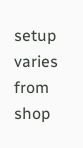setup varies from shop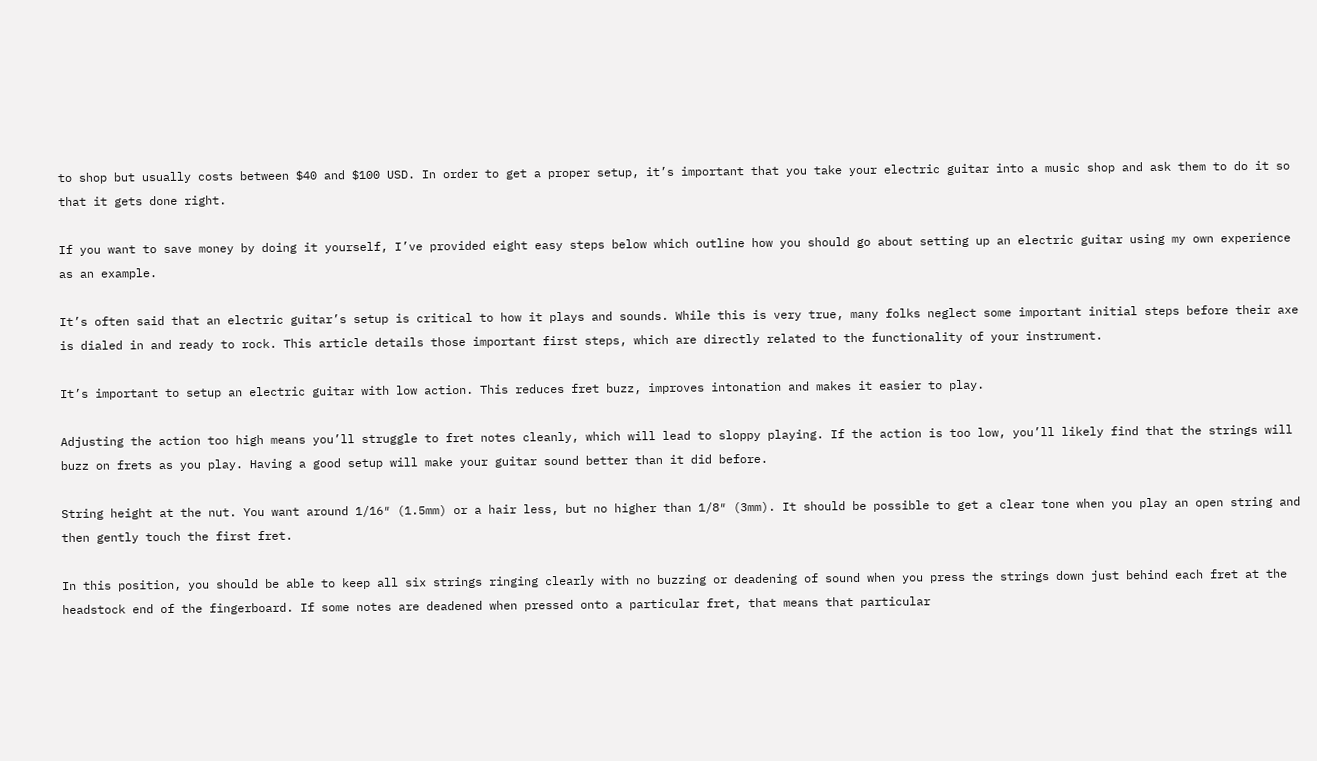to shop but usually costs between $40 and $100 USD. In order to get a proper setup, it’s important that you take your electric guitar into a music shop and ask them to do it so that it gets done right.

If you want to save money by doing it yourself, I’ve provided eight easy steps below which outline how you should go about setting up an electric guitar using my own experience as an example.

It’s often said that an electric guitar’s setup is critical to how it plays and sounds. While this is very true, many folks neglect some important initial steps before their axe is dialed in and ready to rock. This article details those important first steps, which are directly related to the functionality of your instrument.

It’s important to setup an electric guitar with low action. This reduces fret buzz, improves intonation and makes it easier to play.

Adjusting the action too high means you’ll struggle to fret notes cleanly, which will lead to sloppy playing. If the action is too low, you’ll likely find that the strings will buzz on frets as you play. Having a good setup will make your guitar sound better than it did before.

String height at the nut. You want around 1/16″ (1.5mm) or a hair less, but no higher than 1/8″ (3mm). It should be possible to get a clear tone when you play an open string and then gently touch the first fret.

In this position, you should be able to keep all six strings ringing clearly with no buzzing or deadening of sound when you press the strings down just behind each fret at the headstock end of the fingerboard. If some notes are deadened when pressed onto a particular fret, that means that particular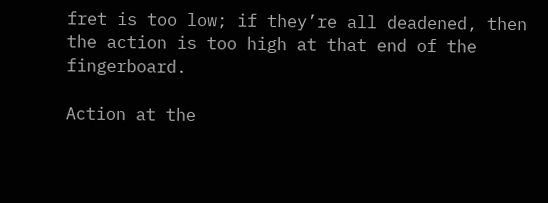fret is too low; if they’re all deadened, then the action is too high at that end of the fingerboard.

Action at the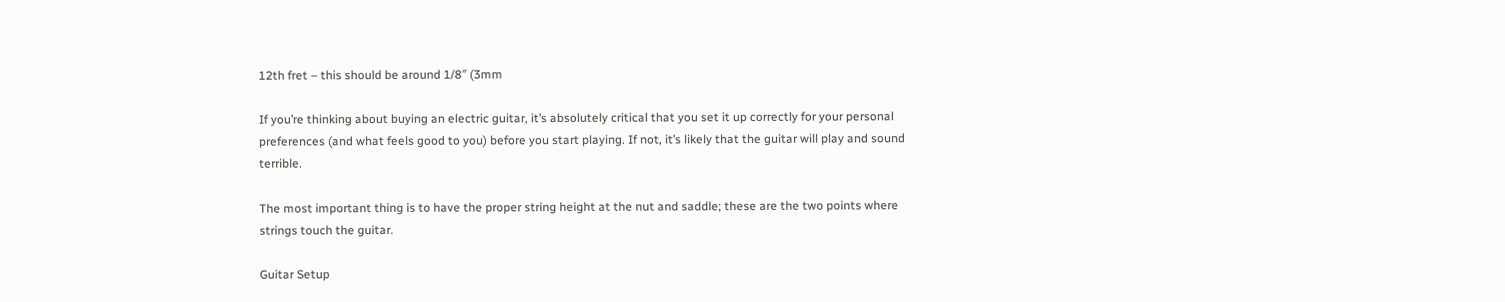12th fret – this should be around 1/8″ (3mm

If you’re thinking about buying an electric guitar, it’s absolutely critical that you set it up correctly for your personal preferences (and what feels good to you) before you start playing. If not, it’s likely that the guitar will play and sound terrible.

The most important thing is to have the proper string height at the nut and saddle; these are the two points where strings touch the guitar.

Guitar Setup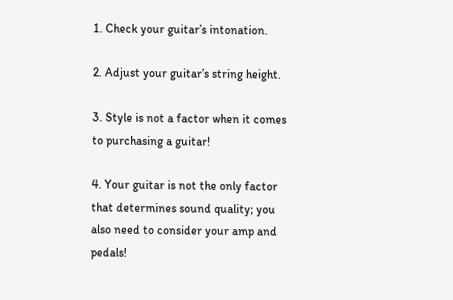1. Check your guitar’s intonation.

2. Adjust your guitar’s string height.

3. Style is not a factor when it comes to purchasing a guitar!

4. Your guitar is not the only factor that determines sound quality; you also need to consider your amp and pedals!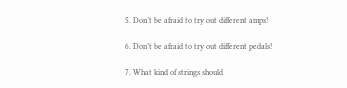5. Don’t be afraid to try out different amps!

6. Don’t be afraid to try out different pedals!

7. What kind of strings should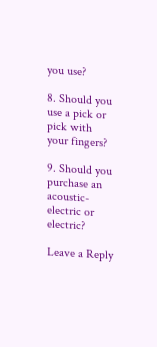you use?

8. Should you use a pick or pick with your fingers?

9. Should you purchase an acoustic-electric or electric?

Leave a Reply